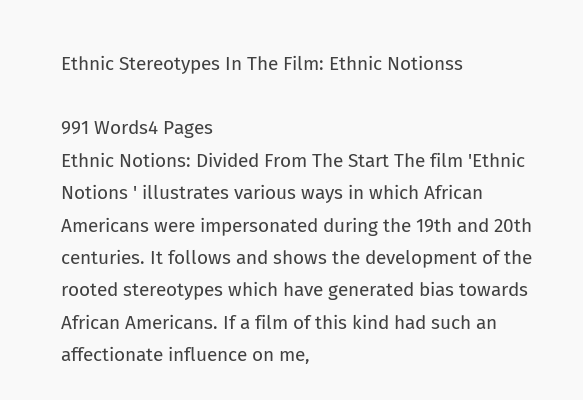Ethnic Stereotypes In The Film: Ethnic Notionss

991 Words4 Pages
Ethnic Notions: Divided From The Start The film 'Ethnic Notions ' illustrates various ways in which African Americans were impersonated during the 19th and 20th centuries. It follows and shows the development of the rooted stereotypes which have generated bias towards African Americans. If a film of this kind had such an affectionate influence on me,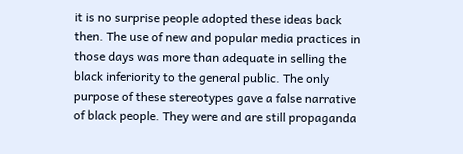it is no surprise people adopted these ideas back then. The use of new and popular media practices in those days was more than adequate in selling the black inferiority to the general public. The only purpose of these stereotypes gave a false narrative of black people. They were and are still propaganda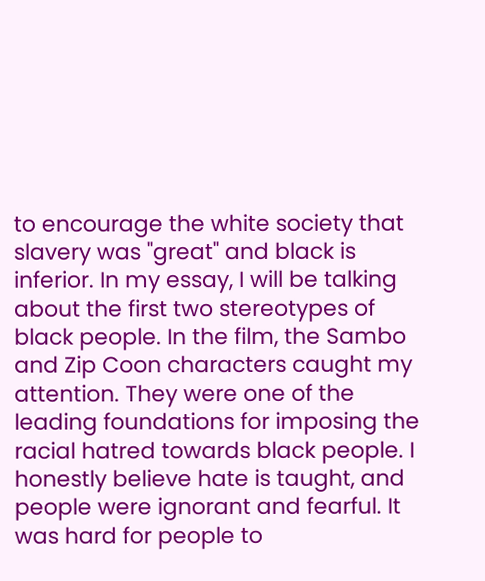to encourage the white society that slavery was "great" and black is inferior. In my essay, I will be talking about the first two stereotypes of black people. In the film, the Sambo and Zip Coon characters caught my attention. They were one of the leading foundations for imposing the racial hatred towards black people. I honestly believe hate is taught, and people were ignorant and fearful. It was hard for people to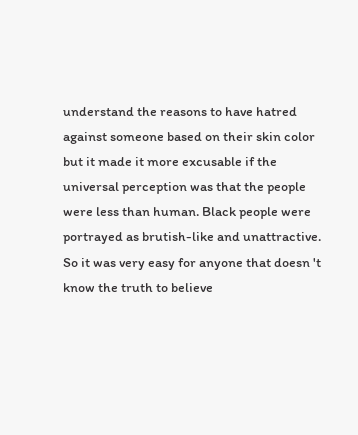understand the reasons to have hatred against someone based on their skin color but it made it more excusable if the universal perception was that the people were less than human. Black people were portrayed as brutish-like and unattractive. So it was very easy for anyone that doesn 't know the truth to believe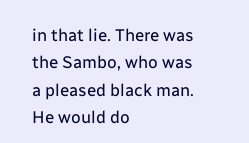in that lie. There was the Sambo, who was a pleased black man. He would do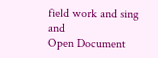field work and sing and
Open Document